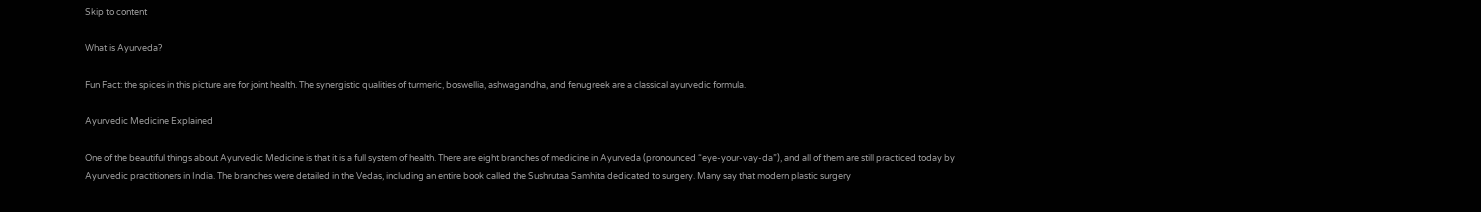Skip to content

What is Ayurveda?

Fun Fact: the spices in this picture are for joint health. The synergistic qualities of turmeric, boswellia, ashwagandha, and fenugreek are a classical ayurvedic formula.

Ayurvedic Medicine Explained

One of the beautiful things about Ayurvedic Medicine is that it is a full system of health. There are eight branches of medicine in Ayurveda (pronounced “eye-your-vay-da”), and all of them are still practiced today by Ayurvedic practitioners in India. The branches were detailed in the Vedas, including an entire book called the Sushrutaa Samhita dedicated to surgery. Many say that modern plastic surgery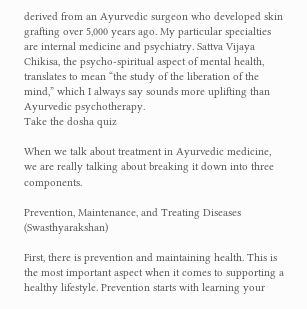derived from an Ayurvedic surgeon who developed skin grafting over 5,000 years ago. My particular specialties are internal medicine and psychiatry. Sattva Vijaya Chikisa, the psycho-spiritual aspect of mental health, translates to mean “the study of the liberation of the mind,” which I always say sounds more uplifting than Ayurvedic psychotherapy.
Take the dosha quiz

When we talk about treatment in Ayurvedic medicine, we are really talking about breaking it down into three components.

Prevention, Maintenance, and Treating Diseases (Swasthyarakshan)

First, there is prevention and maintaining health. This is the most important aspect when it comes to supporting a healthy lifestyle. Prevention starts with learning your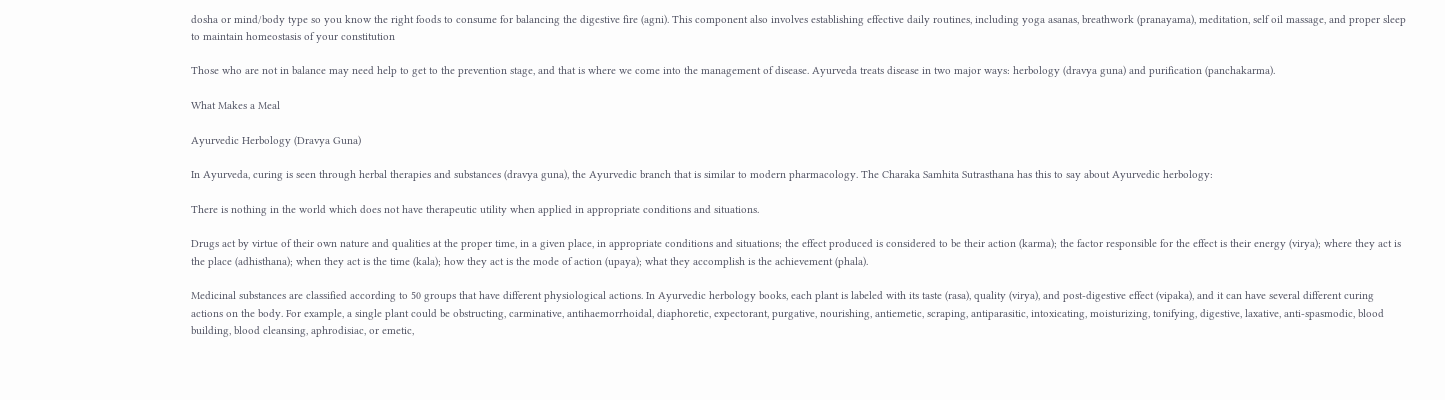dosha or mind/body type so you know the right foods to consume for balancing the digestive fire (agni). This component also involves establishing effective daily routines, including yoga asanas, breathwork (pranayama), meditation, self oil massage, and proper sleep to maintain homeostasis of your constitution

Those who are not in balance may need help to get to the prevention stage, and that is where we come into the management of disease. Ayurveda treats disease in two major ways: herbology (dravya guna) and purification (panchakarma).

What Makes a Meal

Ayurvedic Herbology (Dravya Guna)

In Ayurveda, curing is seen through herbal therapies and substances (dravya guna), the Ayurvedic branch that is similar to modern pharmacology. The Charaka Samhita Sutrasthana has this to say about Ayurvedic herbology:

There is nothing in the world which does not have therapeutic utility when applied in appropriate conditions and situations.

Drugs act by virtue of their own nature and qualities at the proper time, in a given place, in appropriate conditions and situations; the effect produced is considered to be their action (karma); the factor responsible for the effect is their energy (virya); where they act is the place (adhisthana); when they act is the time (kala); how they act is the mode of action (upaya); what they accomplish is the achievement (phala).

Medicinal substances are classified according to 50 groups that have different physiological actions. In Ayurvedic herbology books, each plant is labeled with its taste (rasa), quality (virya), and post-digestive effect (vipaka), and it can have several different curing actions on the body. For example, a single plant could be obstructing, carminative, antihaemorrhoidal, diaphoretic, expectorant, purgative, nourishing, antiemetic, scraping, antiparasitic, intoxicating, moisturizing, tonifying, digestive, laxative, anti-spasmodic, blood building, blood cleansing, aphrodisiac, or emetic,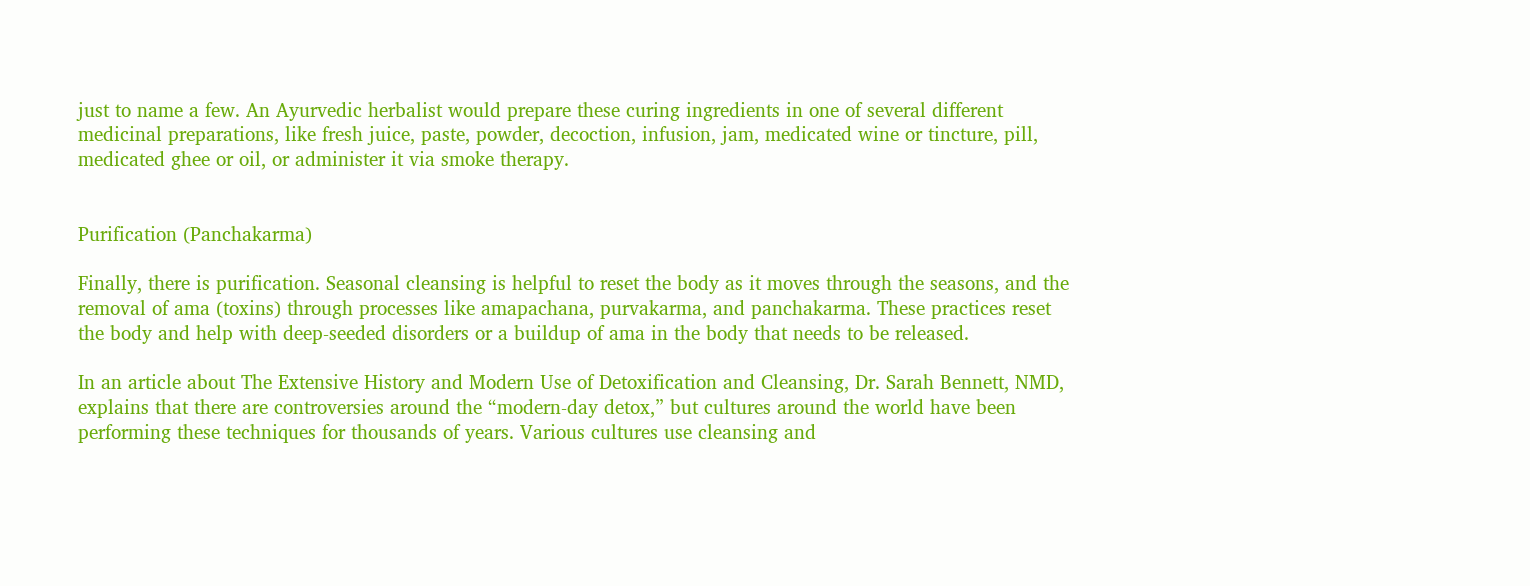just to name a few. An Ayurvedic herbalist would prepare these curing ingredients in one of several different medicinal preparations, like fresh juice, paste, powder, decoction, infusion, jam, medicated wine or tincture, pill, medicated ghee or oil, or administer it via smoke therapy.


Purification (Panchakarma)

Finally, there is purification. Seasonal cleansing is helpful to reset the body as it moves through the seasons, and the removal of ama (toxins) through processes like amapachana, purvakarma, and panchakarma. These practices reset the body and help with deep-seeded disorders or a buildup of ama in the body that needs to be released.

In an article about The Extensive History and Modern Use of Detoxification and Cleansing, Dr. Sarah Bennett, NMD, explains that there are controversies around the “modern-day detox,” but cultures around the world have been performing these techniques for thousands of years. Various cultures use cleansing and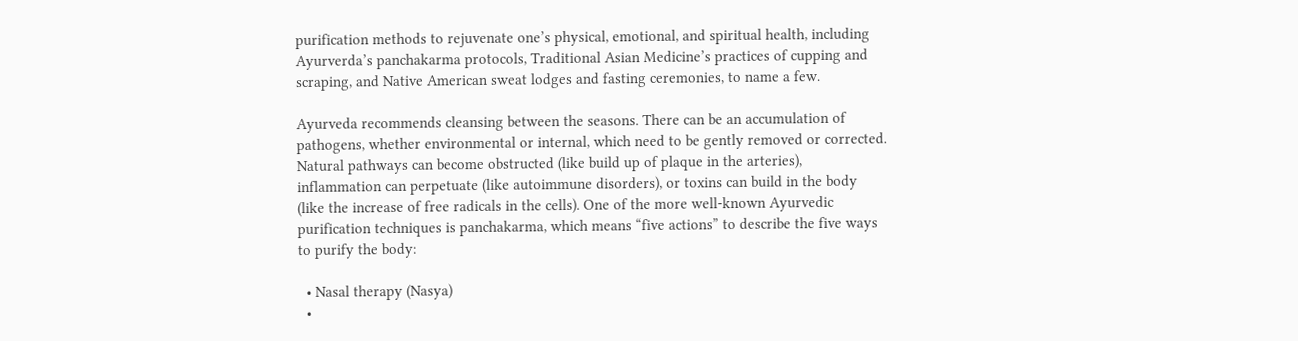purification methods to rejuvenate one’s physical, emotional, and spiritual health, including Ayurverda’s panchakarma protocols, Traditional Asian Medicine’s practices of cupping and scraping, and Native American sweat lodges and fasting ceremonies, to name a few.

Ayurveda recommends cleansing between the seasons. There can be an accumulation of pathogens, whether environmental or internal, which need to be gently removed or corrected. Natural pathways can become obstructed (like build up of plaque in the arteries), inflammation can perpetuate (like autoimmune disorders), or toxins can build in the body (like the increase of free radicals in the cells). One of the more well-known Ayurvedic purification techniques is panchakarma, which means “five actions” to describe the five ways to purify the body:

  • Nasal therapy (Nasya)
  •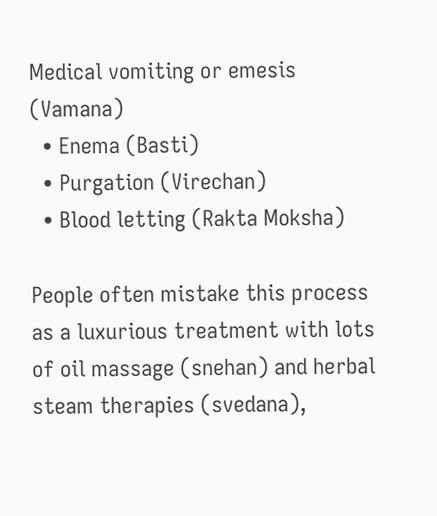Medical vomiting or emesis (Vamana)
  • Enema (Basti)
  • Purgation (Virechan)
  • Blood letting (Rakta Moksha)

People often mistake this process as a luxurious treatment with lots of oil massage (snehan) and herbal steam therapies (svedana),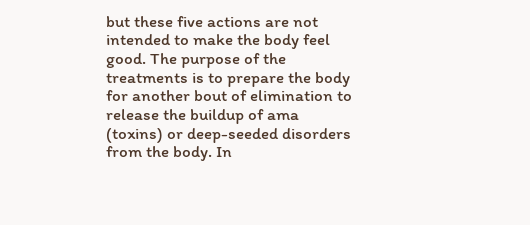but these five actions are not intended to make the body feel good. The purpose of the treatments is to prepare the body for another bout of elimination to release the buildup of ama (toxins) or deep-seeded disorders from the body. In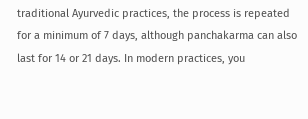traditional Ayurvedic practices, the process is repeated for a minimum of 7 days, although panchakarma can also last for 14 or 21 days. In modern practices, you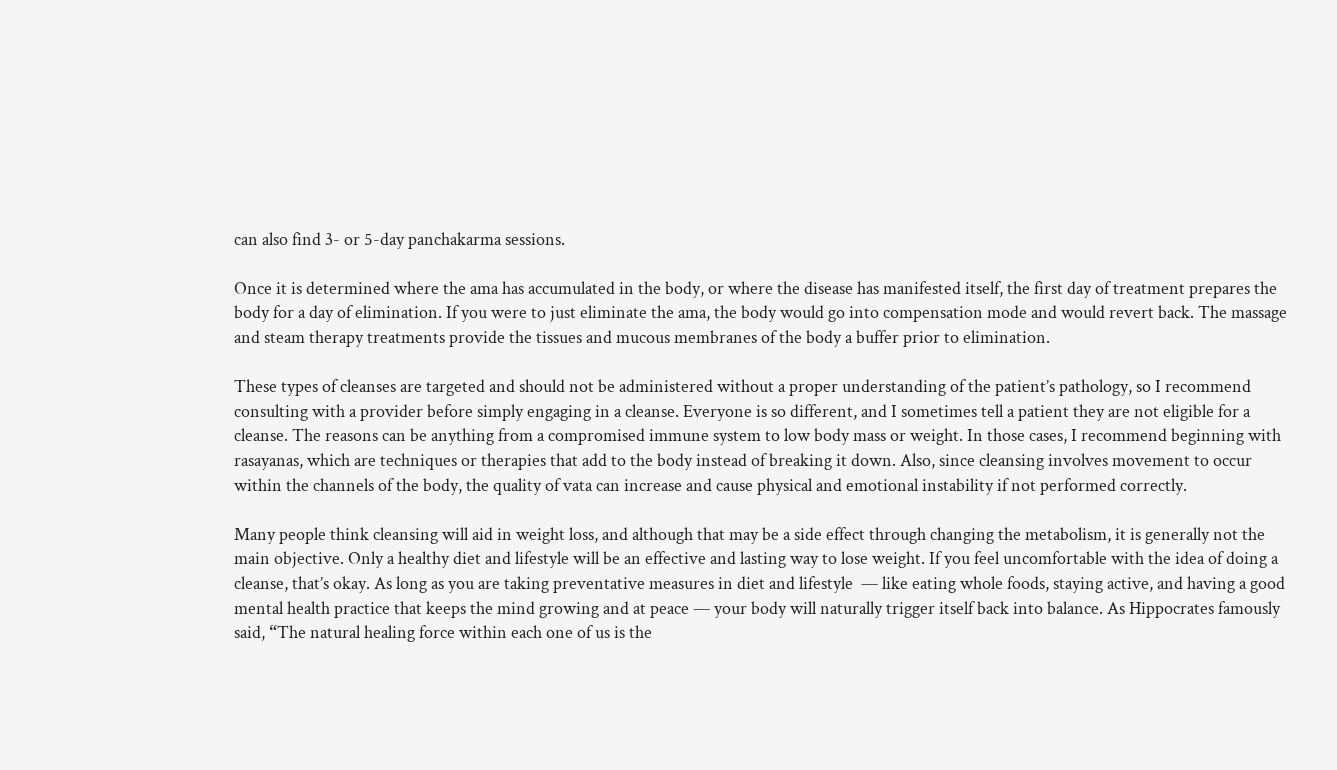can also find 3- or 5-day panchakarma sessions.

Once it is determined where the ama has accumulated in the body, or where the disease has manifested itself, the first day of treatment prepares the body for a day of elimination. If you were to just eliminate the ama, the body would go into compensation mode and would revert back. The massage and steam therapy treatments provide the tissues and mucous membranes of the body a buffer prior to elimination.

These types of cleanses are targeted and should not be administered without a proper understanding of the patient’s pathology, so I recommend consulting with a provider before simply engaging in a cleanse. Everyone is so different, and I sometimes tell a patient they are not eligible for a cleanse. The reasons can be anything from a compromised immune system to low body mass or weight. In those cases, I recommend beginning with rasayanas, which are techniques or therapies that add to the body instead of breaking it down. Also, since cleansing involves movement to occur within the channels of the body, the quality of vata can increase and cause physical and emotional instability if not performed correctly.

Many people think cleansing will aid in weight loss, and although that may be a side effect through changing the metabolism, it is generally not the main objective. Only a healthy diet and lifestyle will be an effective and lasting way to lose weight. If you feel uncomfortable with the idea of doing a cleanse, that’s okay. As long as you are taking preventative measures in diet and lifestyle  — like eating whole foods, staying active, and having a good mental health practice that keeps the mind growing and at peace — your body will naturally trigger itself back into balance. As Hippocrates famously said, “The natural healing force within each one of us is the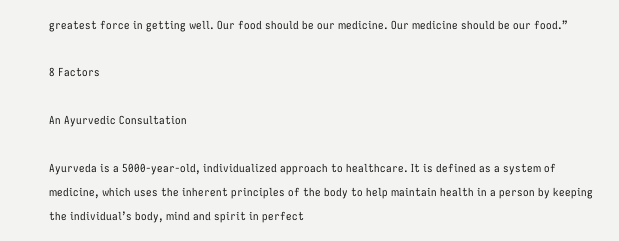greatest force in getting well. Our food should be our medicine. Our medicine should be our food.”

8 Factors

An Ayurvedic Consultation

Ayurveda is a 5000-year-old, individualized approach to healthcare. It is defined as a system of medicine, which uses the inherent principles of the body to help maintain health in a person by keeping the individual’s body, mind and spirit in perfect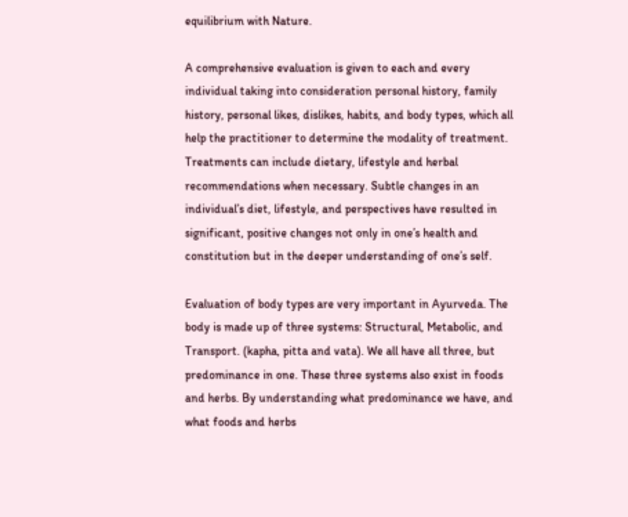equilibrium with Nature.

A comprehensive evaluation is given to each and every individual taking into consideration personal history, family history, personal likes, dislikes, habits, and body types, which all help the practitioner to determine the modality of treatment. Treatments can include dietary, lifestyle and herbal recommendations when necessary. Subtle changes in an individual’s diet, lifestyle, and perspectives have resulted in significant, positive changes not only in one’s health and constitution but in the deeper understanding of one’s self.

Evaluation of body types are very important in Ayurveda. The body is made up of three systems: Structural, Metabolic, and Transport. (kapha, pitta and vata). We all have all three, but predominance in one. These three systems also exist in foods and herbs. By understanding what predominance we have, and what foods and herbs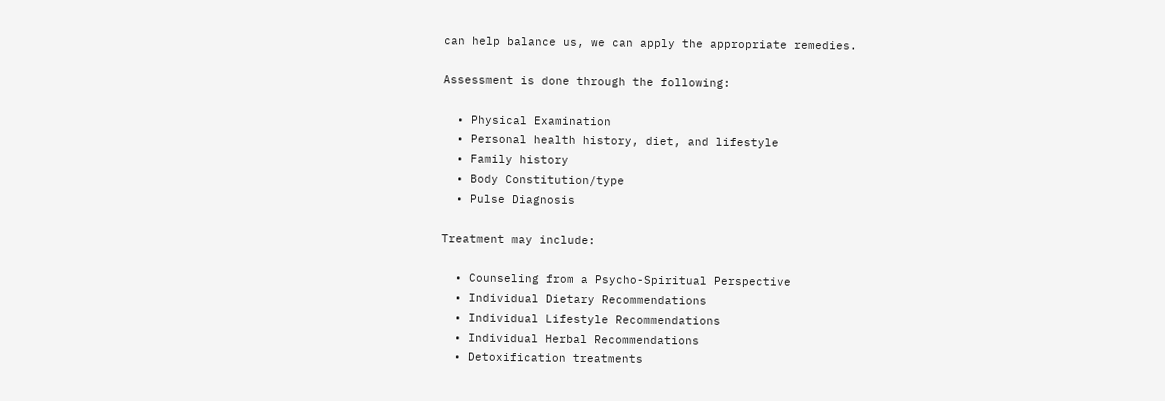can help balance us, we can apply the appropriate remedies.

Assessment is done through the following:

  • Physical Examination
  • Personal health history, diet, and lifestyle
  • Family history
  • Body Constitution/type
  • Pulse Diagnosis

Treatment may include:

  • Counseling from a Psycho-Spiritual Perspective
  • Individual Dietary Recommendations
  • Individual Lifestyle Recommendations
  • Individual Herbal Recommendations
  • Detoxification treatments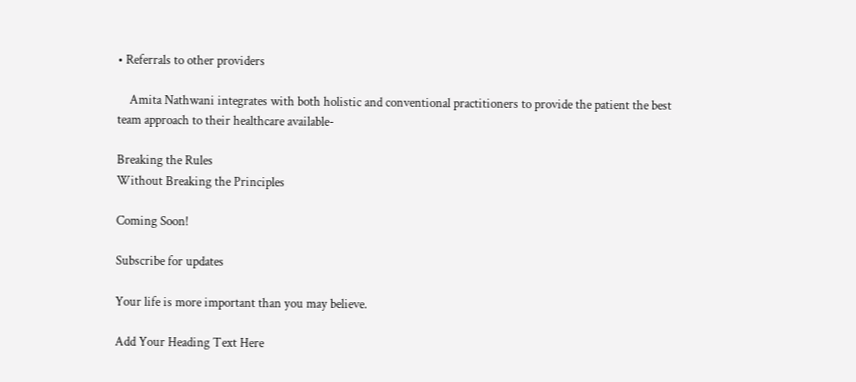• Referrals to other providers

    Amita Nathwani integrates with both holistic and conventional practitioners to provide the patient the best team approach to their healthcare available-

Breaking the Rules
Without Breaking the Principles

Coming Soon!

Subscribe for updates

Your life is more important than you may believe.

Add Your Heading Text Here